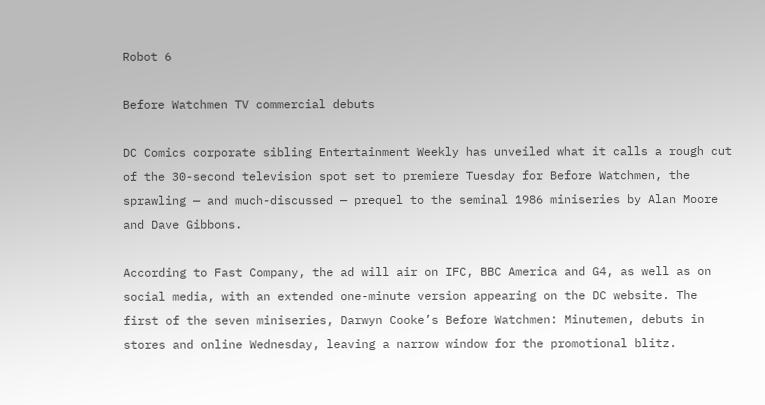Robot 6

Before Watchmen TV commercial debuts

DC Comics corporate sibling Entertainment Weekly has unveiled what it calls a rough cut of the 30-second television spot set to premiere Tuesday for Before Watchmen, the sprawling — and much-discussed — prequel to the seminal 1986 miniseries by Alan Moore and Dave Gibbons.

According to Fast Company, the ad will air on IFC, BBC America and G4, as well as on social media, with an extended one-minute version appearing on the DC website. The first of the seven miniseries, Darwyn Cooke’s Before Watchmen: Minutemen, debuts in stores and online Wednesday, leaving a narrow window for the promotional blitz.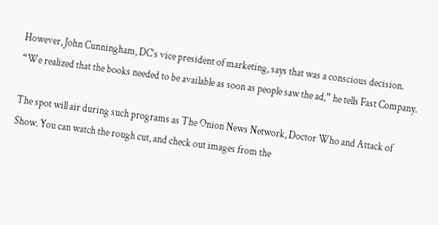However, John Cunningham, DC’s vice president of marketing, says that was a conscious decision. “We realized that the books needed to be available as soon as people saw the ad,” he tells Fast Company.

The spot will air during such programs as The Onion News Network, Doctor Who and Attack of Show. You can watch the rough cut, and check out images from the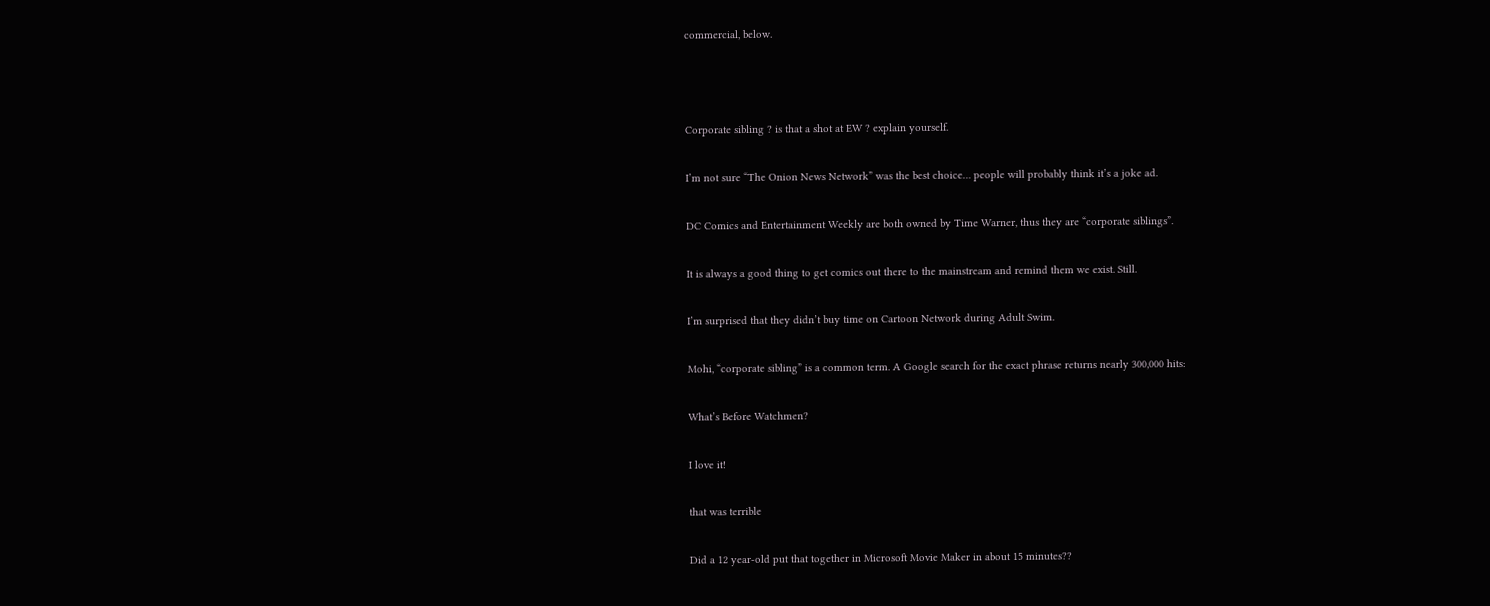commercial, below.



Corporate sibling ? is that a shot at EW ? explain yourself.

I’m not sure “The Onion News Network” was the best choice… people will probably think it’s a joke ad.

DC Comics and Entertainment Weekly are both owned by Time Warner, thus they are “corporate siblings”.

It is always a good thing to get comics out there to the mainstream and remind them we exist. Still.

I’m surprised that they didn’t buy time on Cartoon Network during Adult Swim.

Mohi, “corporate sibling” is a common term. A Google search for the exact phrase returns nearly 300,000 hits:

What’s Before Watchmen?

I love it!

that was terrible

Did a 12 year-old put that together in Microsoft Movie Maker in about 15 minutes??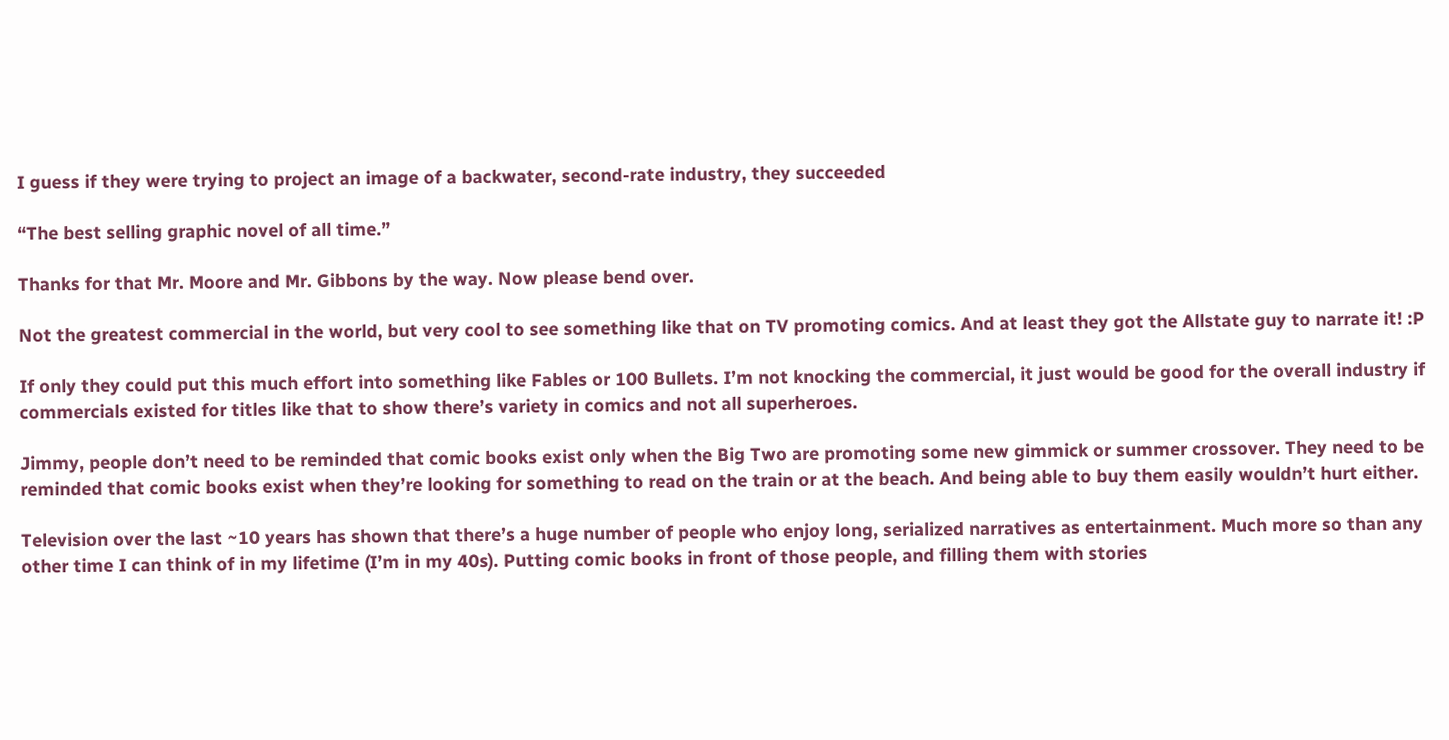I guess if they were trying to project an image of a backwater, second-rate industry, they succeeded

“The best selling graphic novel of all time.”

Thanks for that Mr. Moore and Mr. Gibbons by the way. Now please bend over.

Not the greatest commercial in the world, but very cool to see something like that on TV promoting comics. And at least they got the Allstate guy to narrate it! :P

If only they could put this much effort into something like Fables or 100 Bullets. I’m not knocking the commercial, it just would be good for the overall industry if commercials existed for titles like that to show there’s variety in comics and not all superheroes.

Jimmy, people don’t need to be reminded that comic books exist only when the Big Two are promoting some new gimmick or summer crossover. They need to be reminded that comic books exist when they’re looking for something to read on the train or at the beach. And being able to buy them easily wouldn’t hurt either.

Television over the last ~10 years has shown that there’s a huge number of people who enjoy long, serialized narratives as entertainment. Much more so than any other time I can think of in my lifetime (I’m in my 40s). Putting comic books in front of those people, and filling them with stories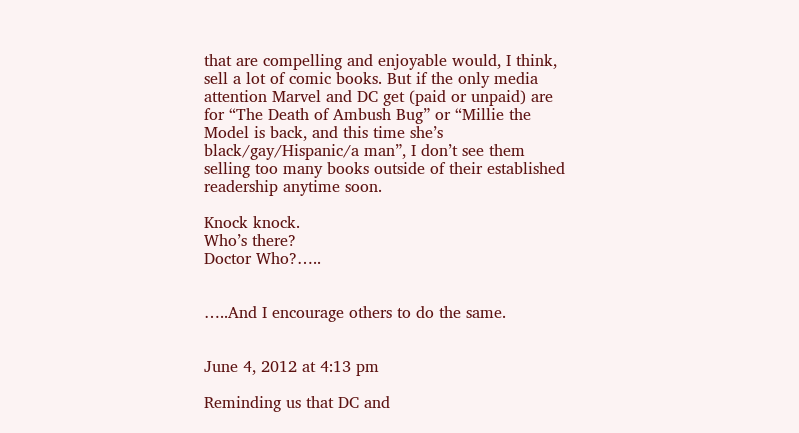that are compelling and enjoyable would, I think, sell a lot of comic books. But if the only media attention Marvel and DC get (paid or unpaid) are for “The Death of Ambush Bug” or “Millie the Model is back, and this time she’s black/gay/Hispanic/a man”, I don’t see them selling too many books outside of their established readership anytime soon.

Knock knock.
Who’s there?
Doctor Who?…..


…..And I encourage others to do the same.


June 4, 2012 at 4:13 pm

Reminding us that DC and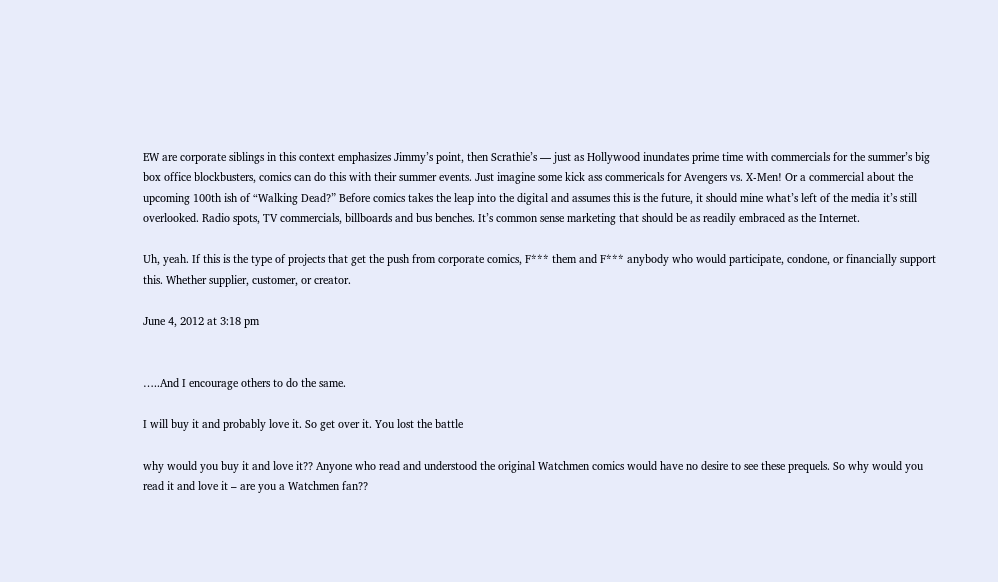EW are corporate siblings in this context emphasizes Jimmy’s point, then Scrathie’s — just as Hollywood inundates prime time with commercials for the summer’s big box office blockbusters, comics can do this with their summer events. Just imagine some kick ass commericals for Avengers vs. X-Men! Or a commercial about the upcoming 100th ish of “Walking Dead?” Before comics takes the leap into the digital and assumes this is the future, it should mine what’s left of the media it’s still overlooked. Radio spots, TV commercials, billboards and bus benches. It’s common sense marketing that should be as readily embraced as the Internet.

Uh, yeah. If this is the type of projects that get the push from corporate comics, F*** them and F*** anybody who would participate, condone, or financially support this. Whether supplier, customer, or creator.

June 4, 2012 at 3:18 pm


…..And I encourage others to do the same.

I will buy it and probably love it. So get over it. You lost the battle

why would you buy it and love it?? Anyone who read and understood the original Watchmen comics would have no desire to see these prequels. So why would you read it and love it – are you a Watchmen fan??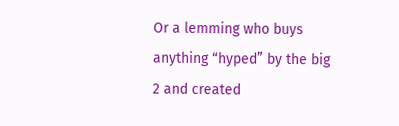Or a lemming who buys anything “hyped” by the big 2 and created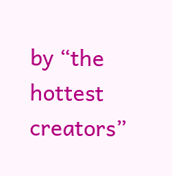by “the hottest creators”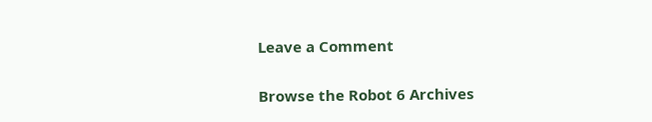Leave a Comment


Browse the Robot 6 Archives